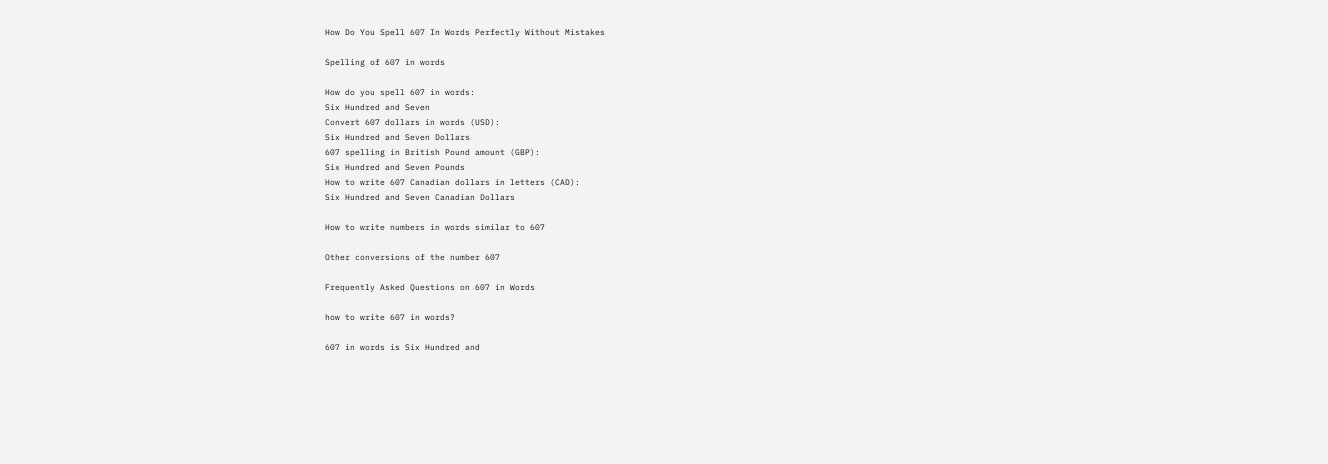How Do You Spell 607 In Words Perfectly Without Mistakes

Spelling of 607 in words

How do you spell 607 in words:
Six Hundred and Seven
Convert 607 dollars in words (USD):
Six Hundred and Seven Dollars
607 spelling in British Pound amount (GBP):
Six Hundred and Seven Pounds
How to write 607 Canadian dollars in letters (CAD):
Six Hundred and Seven Canadian Dollars

How to write numbers in words similar to 607

Other conversions of the number 607

Frequently Asked Questions on 607 in Words

how to write 607 in words?

607 in words is Six Hundred and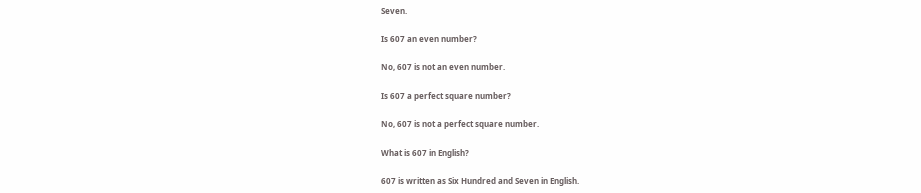Seven.

Is 607 an even number?

No, 607 is not an even number.

Is 607 a perfect square number?

No, 607 is not a perfect square number.

What is 607 in English?

607 is written as Six Hundred and Seven in English.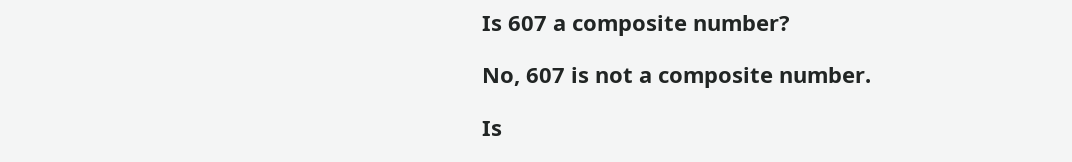Is 607 a composite number?

No, 607 is not a composite number.

Is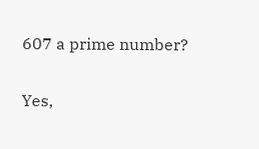607 a prime number?

Yes,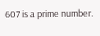607 is a prime number.